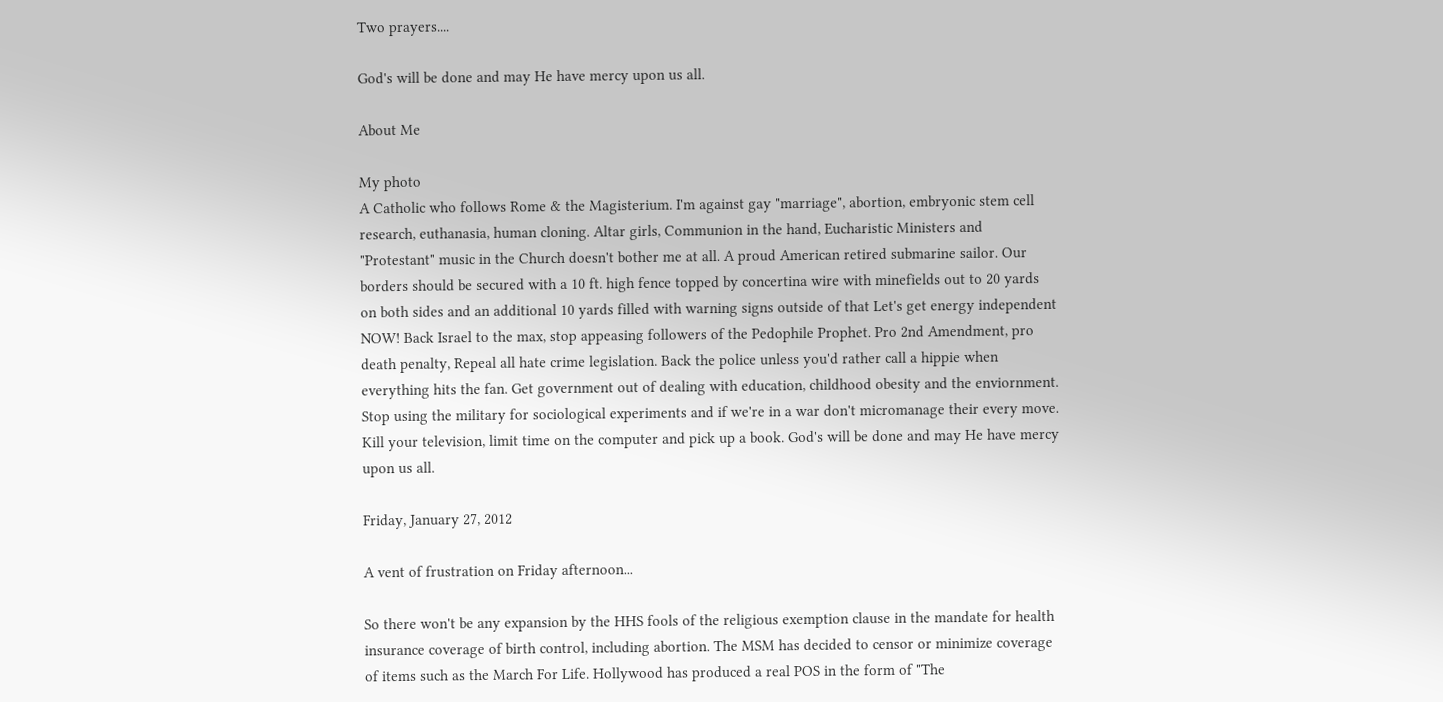Two prayers....

God's will be done and may He have mercy upon us all.

About Me

My photo
A Catholic who follows Rome & the Magisterium. I'm against gay "marriage", abortion, embryonic stem cell research, euthanasia, human cloning. Altar girls, Communion in the hand, Eucharistic Ministers and "Protestant" music in the Church doesn't bother me at all. A proud American retired submarine sailor. Our borders should be secured with a 10 ft. high fence topped by concertina wire with minefields out to 20 yards on both sides and an additional 10 yards filled with warning signs outside of that Let's get energy independent NOW! Back Israel to the max, stop appeasing followers of the Pedophile Prophet. Pro 2nd Amendment, pro death penalty, Repeal all hate crime legislation. Back the police unless you'd rather call a hippie when everything hits the fan. Get government out of dealing with education, childhood obesity and the enviornment. Stop using the military for sociological experiments and if we're in a war don't micromanage their every move. Kill your television, limit time on the computer and pick up a book. God's will be done and may He have mercy upon us all.

Friday, January 27, 2012

A vent of frustration on Friday afternoon...

So there won't be any expansion by the HHS fools of the religious exemption clause in the mandate for health insurance coverage of birth control, including abortion. The MSM has decided to censor or minimize coverage of items such as the March For Life. Hollywood has produced a real POS in the form of "The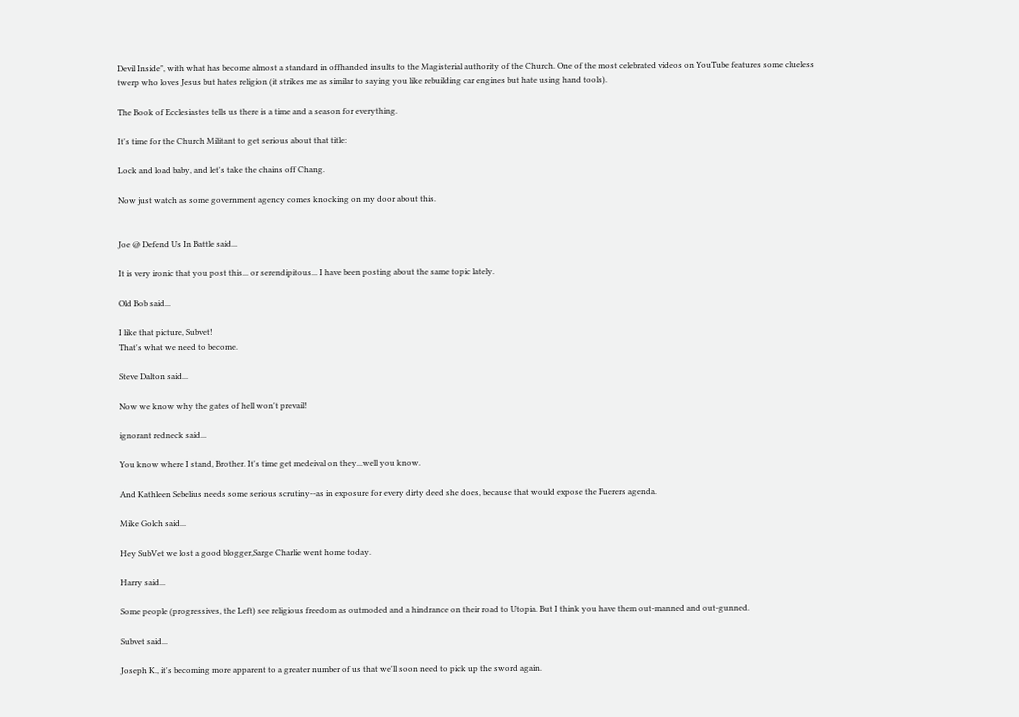Devil Inside", with what has become almost a standard in offhanded insults to the Magisterial authority of the Church. One of the most celebrated videos on YouTube features some clueless twerp who loves Jesus but hates religion (it strikes me as similar to saying you like rebuilding car engines but hate using hand tools).

The Book of Ecclesiastes tells us there is a time and a season for everything.

It's time for the Church Militant to get serious about that title:

Lock and load baby, and let's take the chains off Chang.

Now just watch as some government agency comes knocking on my door about this.


Joe @ Defend Us In Battle said...

It is very ironic that you post this... or serendipitous... I have been posting about the same topic lately.

Old Bob said...

I like that picture, Subvet!
That's what we need to become.

Steve Dalton said...

Now we know why the gates of hell won't prevail!

ignorant redneck said...

You know where I stand, Brother. It's time get medeival on they...well you know.

And Kathleen Sebelius needs some serious scrutiny--as in exposure for every dirty deed she does, because that would expose the Fuerers agenda.

Mike Golch said...

Hey SubVet we lost a good blogger,Sarge Charlie went home today.

Harry said...

Some people (progressives, the Left) see religious freedom as outmoded and a hindrance on their road to Utopia. But I think you have them out-manned and out-gunned.

Subvet said...

Joseph K., it's becoming more apparent to a greater number of us that we'll soon need to pick up the sword again.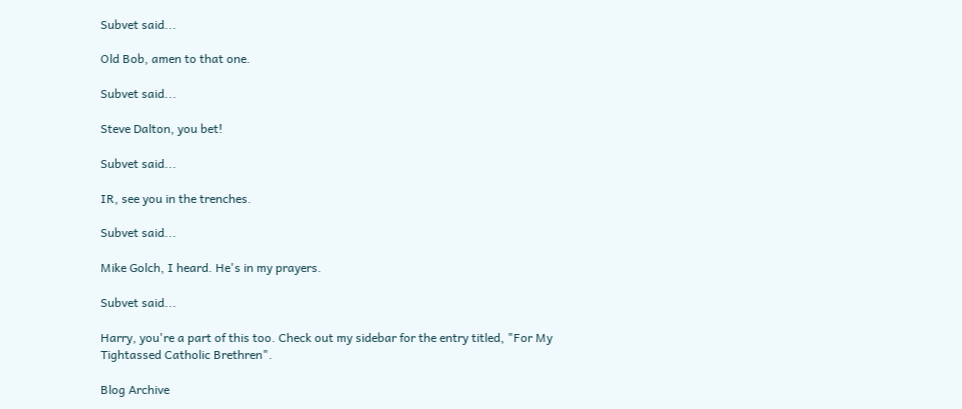Subvet said...

Old Bob, amen to that one.

Subvet said...

Steve Dalton, you bet!

Subvet said...

IR, see you in the trenches.

Subvet said...

Mike Golch, I heard. He's in my prayers.

Subvet said...

Harry, you're a part of this too. Check out my sidebar for the entry titled, "For My Tightassed Catholic Brethren".

Blog Archive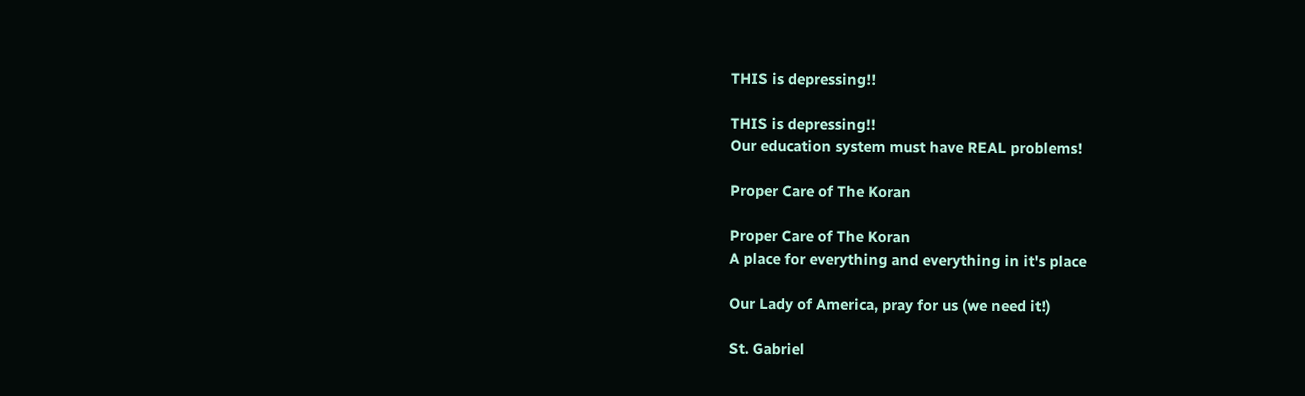THIS is depressing!!

THIS is depressing!!
Our education system must have REAL problems!

Proper Care of The Koran

Proper Care of The Koran
A place for everything and everything in it's place

Our Lady of America, pray for us (we need it!)

St. Gabriel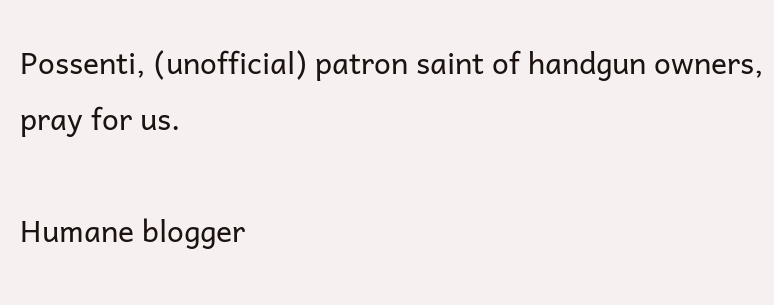Possenti, (unofficial) patron saint of handgun owners, pray for us.

Humane blogger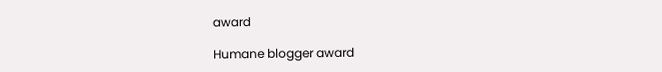award

Humane blogger award